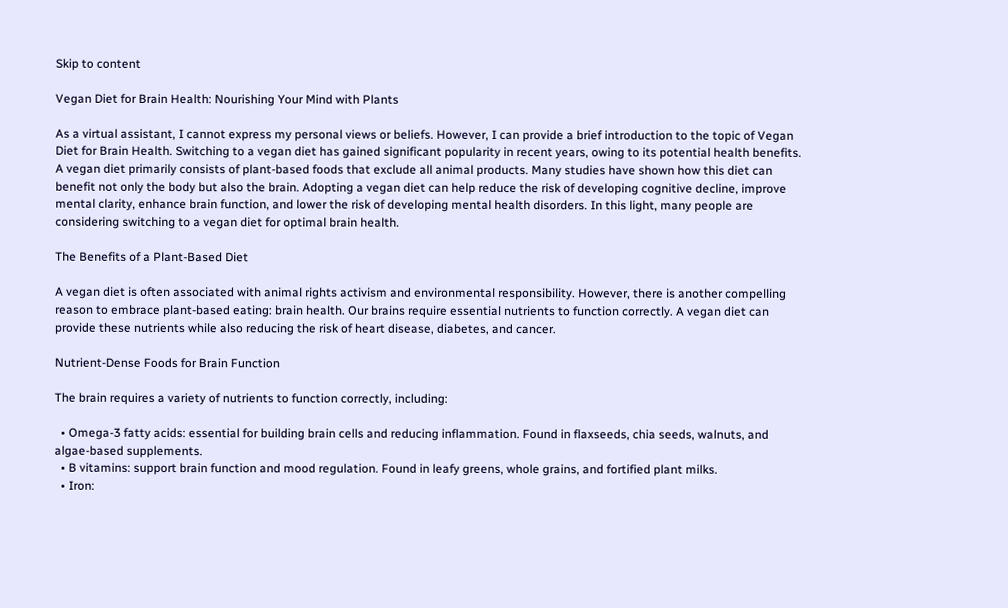Skip to content

Vegan Diet for Brain Health: Nourishing Your Mind with Plants

As a virtual assistant, I cannot express my personal views or beliefs. However, I can provide a brief introduction to the topic of Vegan Diet for Brain Health. Switching to a vegan diet has gained significant popularity in recent years, owing to its potential health benefits. A vegan diet primarily consists of plant-based foods that exclude all animal products. Many studies have shown how this diet can benefit not only the body but also the brain. Adopting a vegan diet can help reduce the risk of developing cognitive decline, improve mental clarity, enhance brain function, and lower the risk of developing mental health disorders. In this light, many people are considering switching to a vegan diet for optimal brain health.

The Benefits of a Plant-Based Diet

A vegan diet is often associated with animal rights activism and environmental responsibility. However, there is another compelling reason to embrace plant-based eating: brain health. Our brains require essential nutrients to function correctly. A vegan diet can provide these nutrients while also reducing the risk of heart disease, diabetes, and cancer.

Nutrient-Dense Foods for Brain Function

The brain requires a variety of nutrients to function correctly, including:

  • Omega-3 fatty acids: essential for building brain cells and reducing inflammation. Found in flaxseeds, chia seeds, walnuts, and algae-based supplements.
  • B vitamins: support brain function and mood regulation. Found in leafy greens, whole grains, and fortified plant milks.
  • Iron: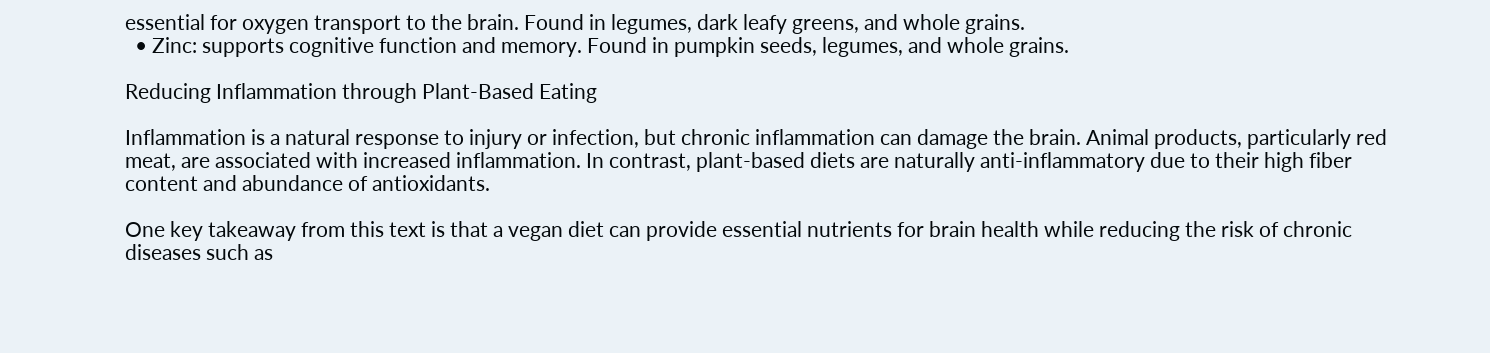essential for oxygen transport to the brain. Found in legumes, dark leafy greens, and whole grains.
  • Zinc: supports cognitive function and memory. Found in pumpkin seeds, legumes, and whole grains.

Reducing Inflammation through Plant-Based Eating

Inflammation is a natural response to injury or infection, but chronic inflammation can damage the brain. Animal products, particularly red meat, are associated with increased inflammation. In contrast, plant-based diets are naturally anti-inflammatory due to their high fiber content and abundance of antioxidants.

One key takeaway from this text is that a vegan diet can provide essential nutrients for brain health while reducing the risk of chronic diseases such as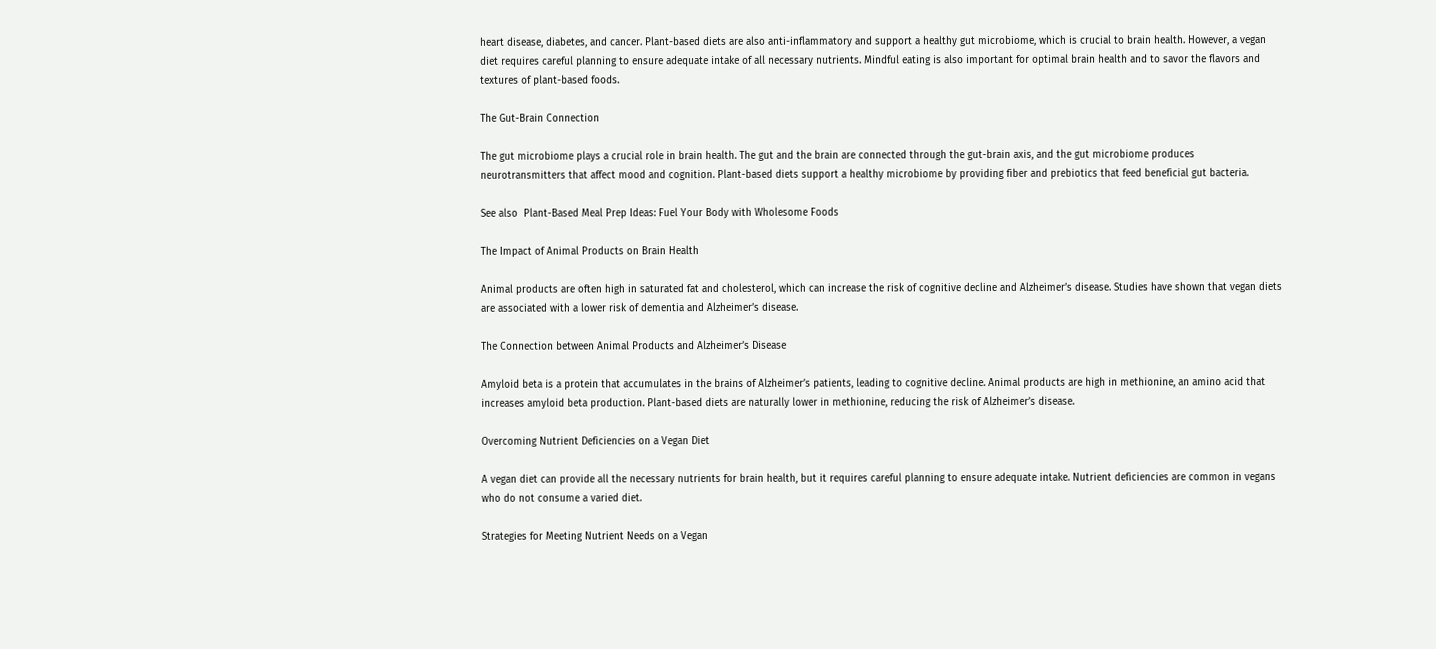heart disease, diabetes, and cancer. Plant-based diets are also anti-inflammatory and support a healthy gut microbiome, which is crucial to brain health. However, a vegan diet requires careful planning to ensure adequate intake of all necessary nutrients. Mindful eating is also important for optimal brain health and to savor the flavors and textures of plant-based foods.

The Gut-Brain Connection

The gut microbiome plays a crucial role in brain health. The gut and the brain are connected through the gut-brain axis, and the gut microbiome produces neurotransmitters that affect mood and cognition. Plant-based diets support a healthy microbiome by providing fiber and prebiotics that feed beneficial gut bacteria.

See also  Plant-Based Meal Prep Ideas: Fuel Your Body with Wholesome Foods

The Impact of Animal Products on Brain Health

Animal products are often high in saturated fat and cholesterol, which can increase the risk of cognitive decline and Alzheimer’s disease. Studies have shown that vegan diets are associated with a lower risk of dementia and Alzheimer’s disease.

The Connection between Animal Products and Alzheimer’s Disease

Amyloid beta is a protein that accumulates in the brains of Alzheimer’s patients, leading to cognitive decline. Animal products are high in methionine, an amino acid that increases amyloid beta production. Plant-based diets are naturally lower in methionine, reducing the risk of Alzheimer’s disease.

Overcoming Nutrient Deficiencies on a Vegan Diet

A vegan diet can provide all the necessary nutrients for brain health, but it requires careful planning to ensure adequate intake. Nutrient deficiencies are common in vegans who do not consume a varied diet.

Strategies for Meeting Nutrient Needs on a Vegan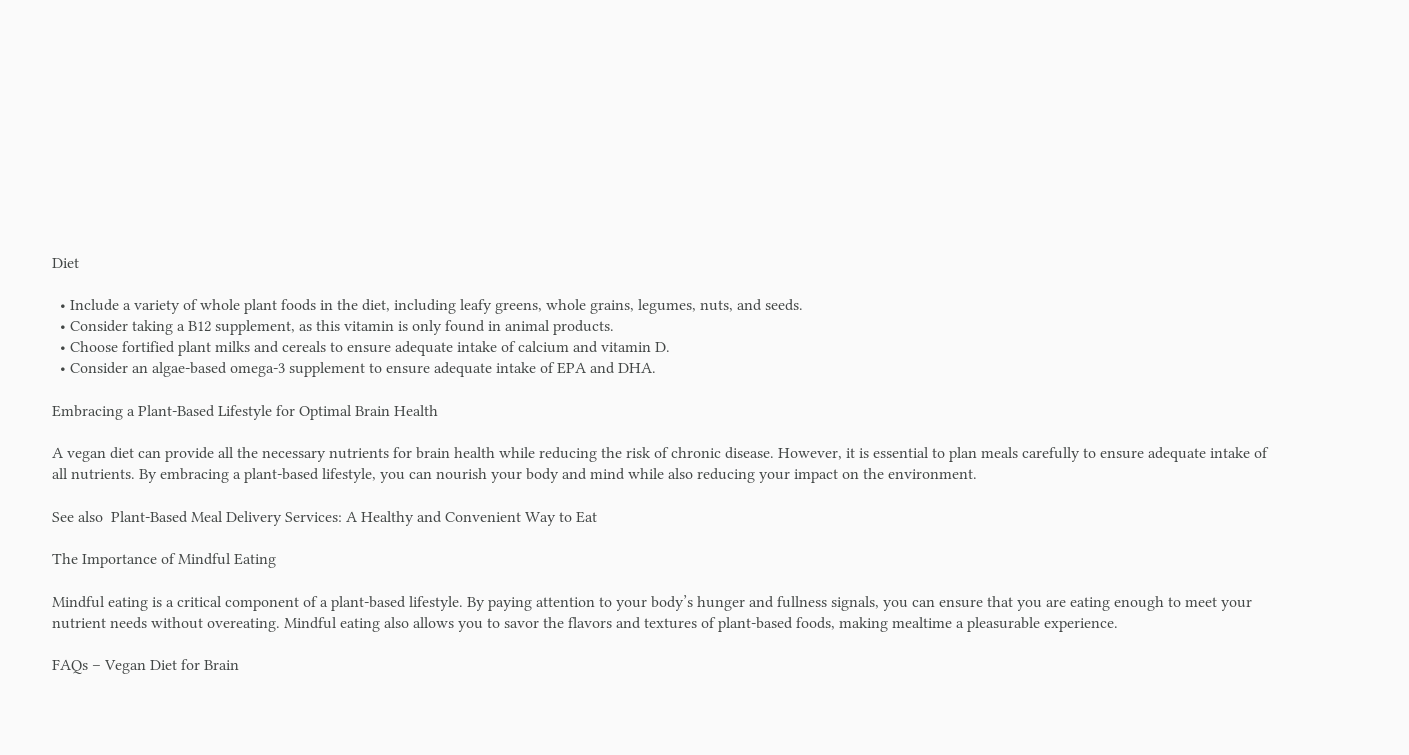Diet

  • Include a variety of whole plant foods in the diet, including leafy greens, whole grains, legumes, nuts, and seeds.
  • Consider taking a B12 supplement, as this vitamin is only found in animal products.
  • Choose fortified plant milks and cereals to ensure adequate intake of calcium and vitamin D.
  • Consider an algae-based omega-3 supplement to ensure adequate intake of EPA and DHA.

Embracing a Plant-Based Lifestyle for Optimal Brain Health

A vegan diet can provide all the necessary nutrients for brain health while reducing the risk of chronic disease. However, it is essential to plan meals carefully to ensure adequate intake of all nutrients. By embracing a plant-based lifestyle, you can nourish your body and mind while also reducing your impact on the environment.

See also  Plant-Based Meal Delivery Services: A Healthy and Convenient Way to Eat

The Importance of Mindful Eating

Mindful eating is a critical component of a plant-based lifestyle. By paying attention to your body’s hunger and fullness signals, you can ensure that you are eating enough to meet your nutrient needs without overeating. Mindful eating also allows you to savor the flavors and textures of plant-based foods, making mealtime a pleasurable experience.

FAQs – Vegan Diet for Brain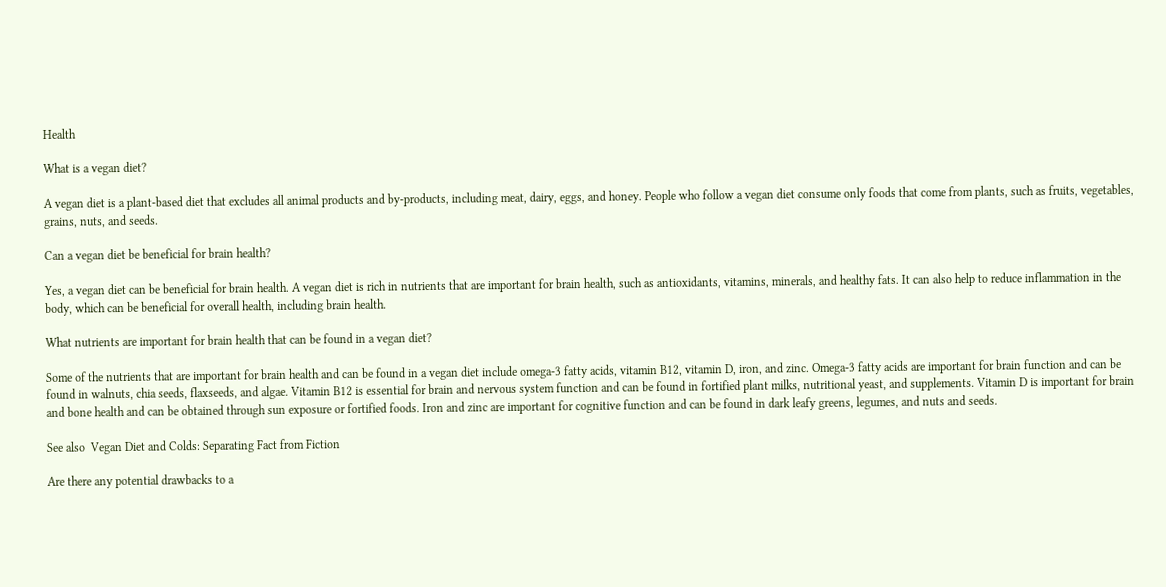Health

What is a vegan diet?

A vegan diet is a plant-based diet that excludes all animal products and by-products, including meat, dairy, eggs, and honey. People who follow a vegan diet consume only foods that come from plants, such as fruits, vegetables, grains, nuts, and seeds.

Can a vegan diet be beneficial for brain health?

Yes, a vegan diet can be beneficial for brain health. A vegan diet is rich in nutrients that are important for brain health, such as antioxidants, vitamins, minerals, and healthy fats. It can also help to reduce inflammation in the body, which can be beneficial for overall health, including brain health.

What nutrients are important for brain health that can be found in a vegan diet?

Some of the nutrients that are important for brain health and can be found in a vegan diet include omega-3 fatty acids, vitamin B12, vitamin D, iron, and zinc. Omega-3 fatty acids are important for brain function and can be found in walnuts, chia seeds, flaxseeds, and algae. Vitamin B12 is essential for brain and nervous system function and can be found in fortified plant milks, nutritional yeast, and supplements. Vitamin D is important for brain and bone health and can be obtained through sun exposure or fortified foods. Iron and zinc are important for cognitive function and can be found in dark leafy greens, legumes, and nuts and seeds.

See also  Vegan Diet and Colds: Separating Fact from Fiction

Are there any potential drawbacks to a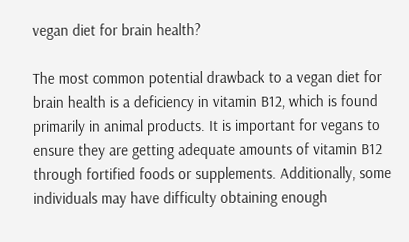vegan diet for brain health?

The most common potential drawback to a vegan diet for brain health is a deficiency in vitamin B12, which is found primarily in animal products. It is important for vegans to ensure they are getting adequate amounts of vitamin B12 through fortified foods or supplements. Additionally, some individuals may have difficulty obtaining enough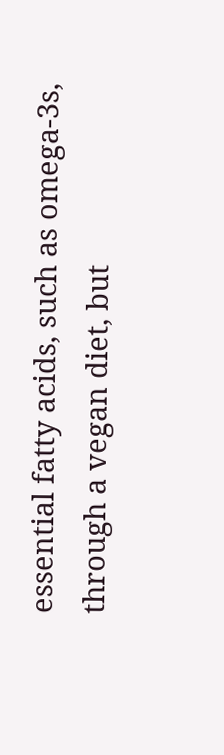essential fatty acids, such as omega-3s, through a vegan diet, but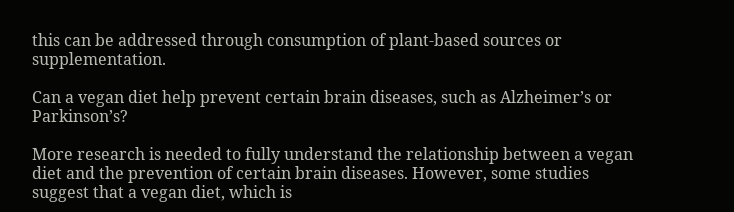this can be addressed through consumption of plant-based sources or supplementation.

Can a vegan diet help prevent certain brain diseases, such as Alzheimer’s or Parkinson’s?

More research is needed to fully understand the relationship between a vegan diet and the prevention of certain brain diseases. However, some studies suggest that a vegan diet, which is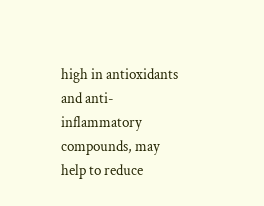high in antioxidants and anti-inflammatory compounds, may help to reduce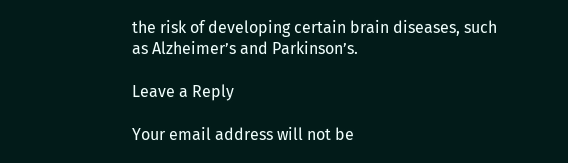the risk of developing certain brain diseases, such as Alzheimer’s and Parkinson’s.

Leave a Reply

Your email address will not be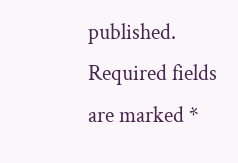published. Required fields are marked *